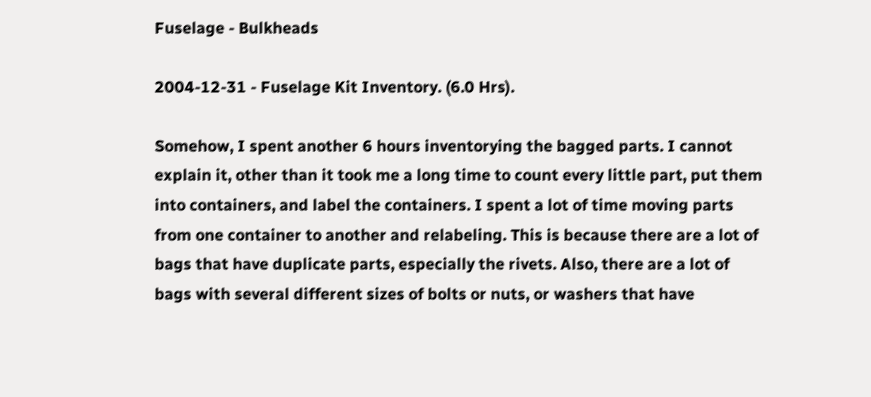Fuselage - Bulkheads

2004-12-31 - Fuselage Kit Inventory. (6.0 Hrs).

Somehow, I spent another 6 hours inventorying the bagged parts. I cannot explain it, other than it took me a long time to count every little part, put them into containers, and label the containers. I spent a lot of time moving parts from one container to another and relabeling. This is because there are a lot of bags that have duplicate parts, especially the rivets. Also, there are a lot of bags with several different sizes of bolts or nuts, or washers that have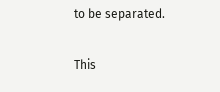to be separated.

This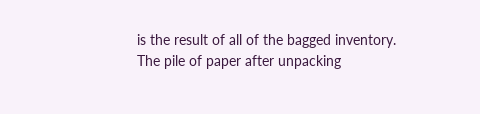is the result of all of the bagged inventory.
The pile of paper after unpacking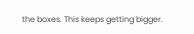the boxes. This keeps getting bigger.